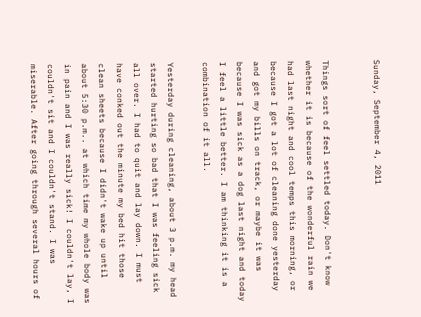Sunday, September 4, 2011


Things sort of feel settled today. Don't know whether it is because of the wonderful rain we had last night and cool temps this morning, or because I got a lot of cleaning done yesterday and got my bills on track, or maybe it was because I was sick as a dog last night and today I feel a little better. I am thinking it is a combination of it all.

Yesterday during cleaning, about 3 p.m. my head started hurting so bad that I was feeling sick all over. I had to quit and lay down. I must have conked out the minute my bed hit those clean sheets because I didn't wake up until about 5:30 p.m.. at which time my whole body was in pain and I was really sick! I couldn't lay, I couldn't sit and I couldn't stand. I was miserable. After going through several hours of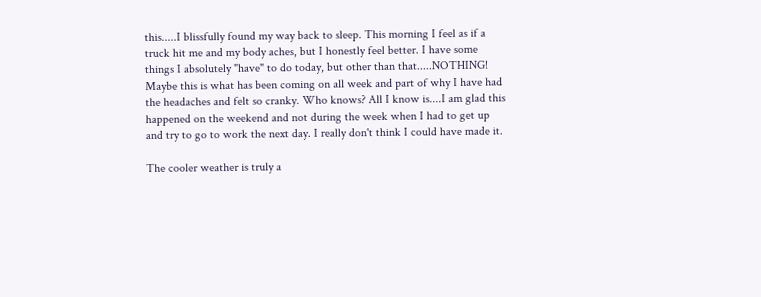this.....I blissfully found my way back to sleep. This morning I feel as if a truck hit me and my body aches, but I honestly feel better. I have some things I absolutely "have" to do today, but other than that.....NOTHING! Maybe this is what has been coming on all week and part of why I have had the headaches and felt so cranky. Who knows? All I know is....I am glad this happened on the weekend and not during the week when I had to get up and try to go to work the next day. I really don't think I could have made it.

The cooler weather is truly a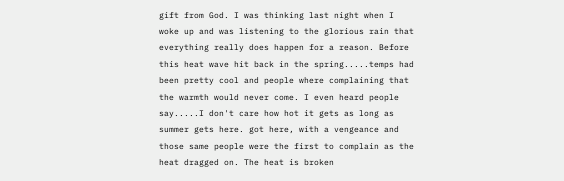gift from God. I was thinking last night when I woke up and was listening to the glorious rain that everything really does happen for a reason. Before this heat wave hit back in the spring.....temps had been pretty cool and people where complaining that the warmth would never come. I even heard people say.....I don't care how hot it gets as long as summer gets here. got here, with a vengeance and those same people were the first to complain as the heat dragged on. The heat is broken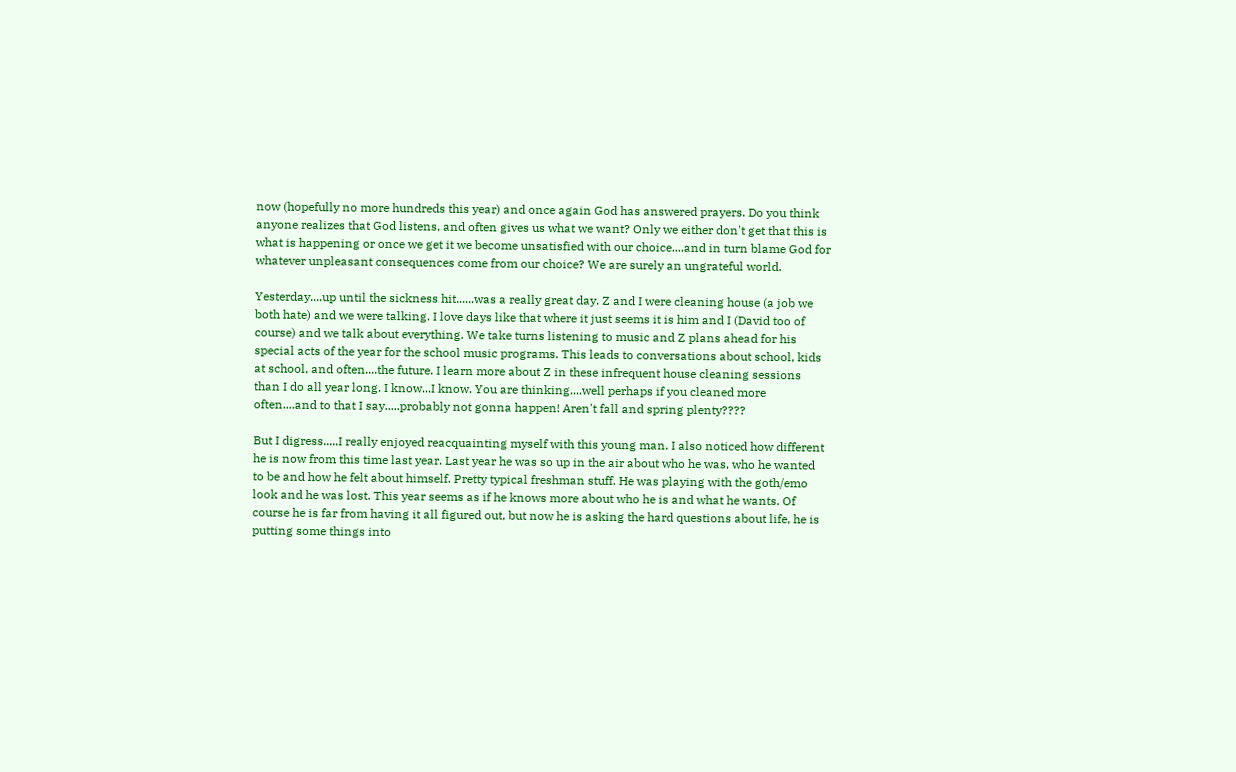now (hopefully no more hundreds this year) and once again God has answered prayers. Do you think anyone realizes that God listens, and often gives us what we want? Only we either don't get that this is what is happening or once we get it we become unsatisfied with our choice....and in turn blame God for whatever unpleasant consequences come from our choice? We are surely an ungrateful world.

Yesterday....up until the sickness hit......was a really great day. Z and I were cleaning house (a job we both hate) and we were talking. I love days like that where it just seems it is him and I (David too of course) and we talk about everything. We take turns listening to music and Z plans ahead for his special acts of the year for the school music programs. This leads to conversations about school, kids at school, and often....the future. I learn more about Z in these infrequent house cleaning sessions than I do all year long. I know...I know. You are thinking....well perhaps if you cleaned more often....and to that I say.....probably not gonna happen! Aren't fall and spring plenty????

But I digress.....I really enjoyed reacquainting myself with this young man. I also noticed how different he is now from this time last year. Last year he was so up in the air about who he was, who he wanted to be and how he felt about himself. Pretty typical freshman stuff. He was playing with the goth/emo look and he was lost. This year seems as if he knows more about who he is and what he wants. Of course he is far from having it all figured out, but now he is asking the hard questions about life, he is putting some things into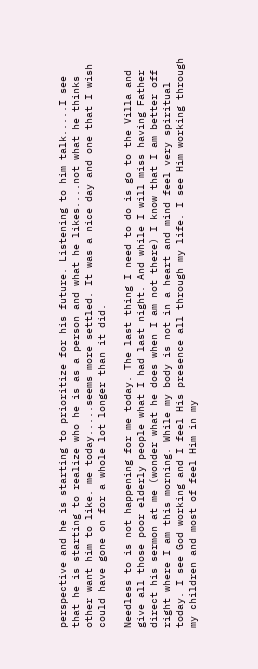perspective and he is starting to prioritize for his future. Listening to him talk.....I see that he is starting to realize who he is as a person and what he likes....not what he thinks other want him to like. me today.....seems more settled. It was a nice day and one that I wish could have gone on for a whole lot longer than it did.

Needless to is not happening for me today. The last thing I need to do is go to the Villa and give all those poor elderly people what I had last night. And while I will miss having Father direct his sermon at me (wonder what he does when I am not there) I know that I am better off right where I am this morning. While my body is not in a heart and mind feel very spiritual today. I see God working and I feel His presence all through my life. I see Him working through my children and most of feel Him in my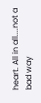heart. All in all....not a bad way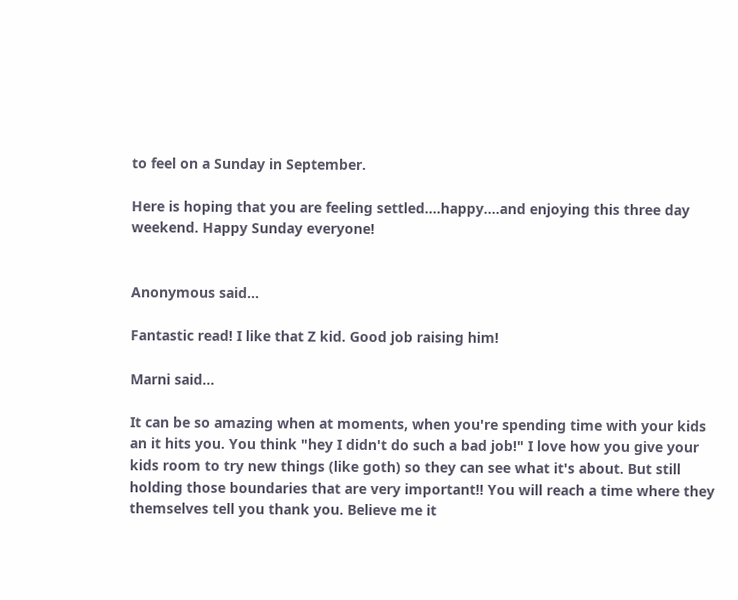to feel on a Sunday in September.

Here is hoping that you are feeling settled....happy....and enjoying this three day weekend. Happy Sunday everyone!


Anonymous said...

Fantastic read! I like that Z kid. Good job raising him!

Marni said...

It can be so amazing when at moments, when you're spending time with your kids an it hits you. You think "hey I didn't do such a bad job!" I love how you give your kids room to try new things (like goth) so they can see what it's about. But still holding those boundaries that are very important!! You will reach a time where they themselves tell you thank you. Believe me it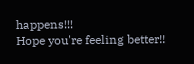happens!!!
Hope you're feeling better!!